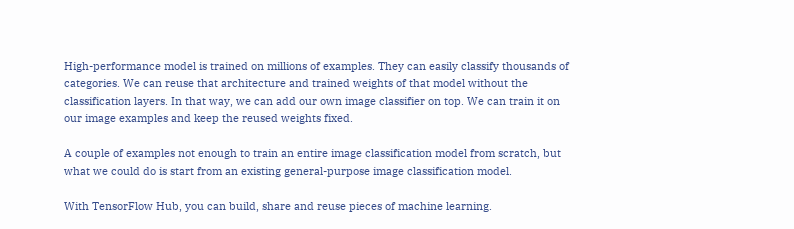High-performance model is trained on millions of examples. They can easily classify thousands of categories. We can reuse that architecture and trained weights of that model without the classification layers. In that way, we can add our own image classifier on top. We can train it on our image examples and keep the reused weights fixed.

A couple of examples not enough to train an entire image classification model from scratch, but what we could do is start from an existing general-purpose image classification model.

With TensorFlow Hub, you can build, share and reuse pieces of machine learning.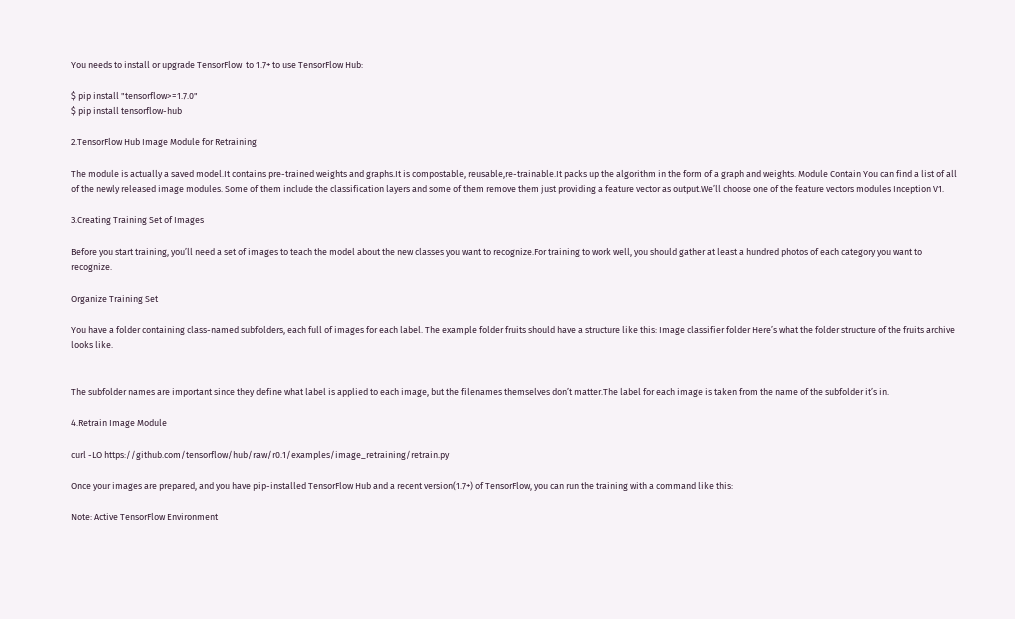You needs to install or upgrade TensorFlow  to 1.7+ to use TensorFlow Hub:

$ pip install "tensorflow>=1.7.0"
$ pip install tensorflow-hub

2.TensorFlow Hub Image Module for Retraining

The module is actually a saved model.It contains pre-trained weights and graphs.It is compostable, reusable,re-trainable.It packs up the algorithm in the form of a graph and weights. Module Contain You can find a list of all of the newly released image modules. Some of them include the classification layers and some of them remove them just providing a feature vector as output.We’ll choose one of the feature vectors modules Inception V1.

3.Creating Training Set of Images

Before you start training, you’ll need a set of images to teach the model about the new classes you want to recognize.For training to work well, you should gather at least a hundred photos of each category you want to recognize.

Organize Training Set

You have a folder containing class-named subfolders, each full of images for each label. The example folder fruits should have a structure like this: Image classifier folder Here’s what the folder structure of the fruits archive looks like.


The subfolder names are important since they define what label is applied to each image, but the filenames themselves don’t matter.The label for each image is taken from the name of the subfolder it’s in.

4.Retrain Image Module

curl -LO https://github.com/tensorflow/hub/raw/r0.1/examples/image_retraining/retrain.py

Once your images are prepared, and you have pip-installed TensorFlow Hub and a recent version(1.7+) of TensorFlow, you can run the training with a command like this:

Note: Active TensorFlow Environment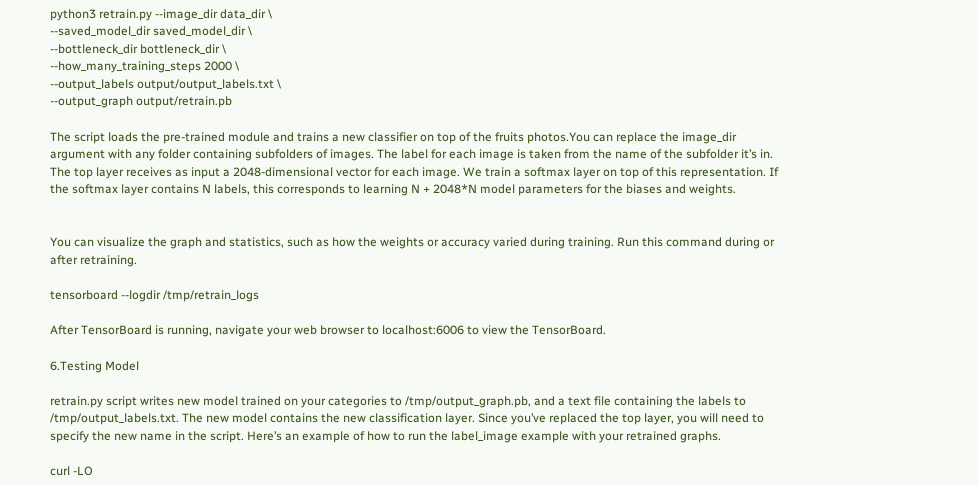python3 retrain.py --image_dir data_dir \
--saved_model_dir saved_model_dir \
--bottleneck_dir bottleneck_dir \
--how_many_training_steps 2000 \
--output_labels output/output_labels.txt \
--output_graph output/retrain.pb

The script loads the pre-trained module and trains a new classifier on top of the fruits photos.You can replace the image_dir argument with any folder containing subfolders of images. The label for each image is taken from the name of the subfolder it’s in. The top layer receives as input a 2048-dimensional vector for each image. We train a softmax layer on top of this representation. If the softmax layer contains N labels, this corresponds to learning N + 2048*N model parameters for the biases and weights.


You can visualize the graph and statistics, such as how the weights or accuracy varied during training. Run this command during or after retraining.

tensorboard --logdir /tmp/retrain_logs

After TensorBoard is running, navigate your web browser to localhost:6006 to view the TensorBoard.

6.Testing Model

retrain.py script writes new model trained on your categories to /tmp/output_graph.pb, and a text file containing the labels to /tmp/output_labels.txt. The new model contains the new classification layer. Since you’ve replaced the top layer, you will need to specify the new name in the script. Here’s an example of how to run the label_image example with your retrained graphs.

curl -LO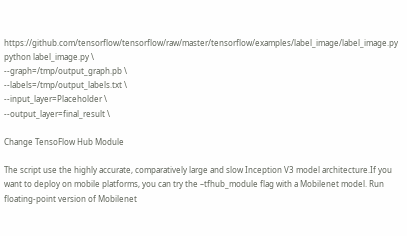https://github.com/tensorflow/tensorflow/raw/master/tensorflow/examples/label_image/label_image.py
python label_image.py \
--graph=/tmp/output_graph.pb \
--labels=/tmp/output_labels.txt \
--input_layer=Placeholder \
--output_layer=final_result \

Change TensoFlow Hub Module

The script use the highly accurate, comparatively large and slow Inception V3 model architecture.If you want to deploy on mobile platforms, you can try the –tfhub_module flag with a Mobilenet model. Run floating-point version of Mobilenet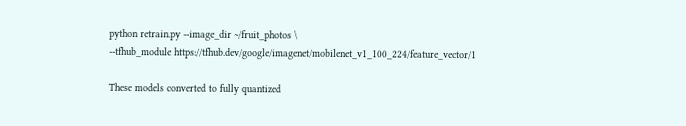python retrain.py --image_dir ~/fruit_photos \
--tfhub_module https://tfhub.dev/google/imagenet/mobilenet_v1_100_224/feature_vector/1

These models converted to fully quantized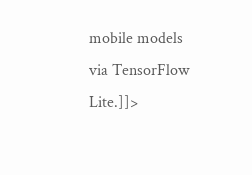mobile models via TensorFlow Lite.]]>